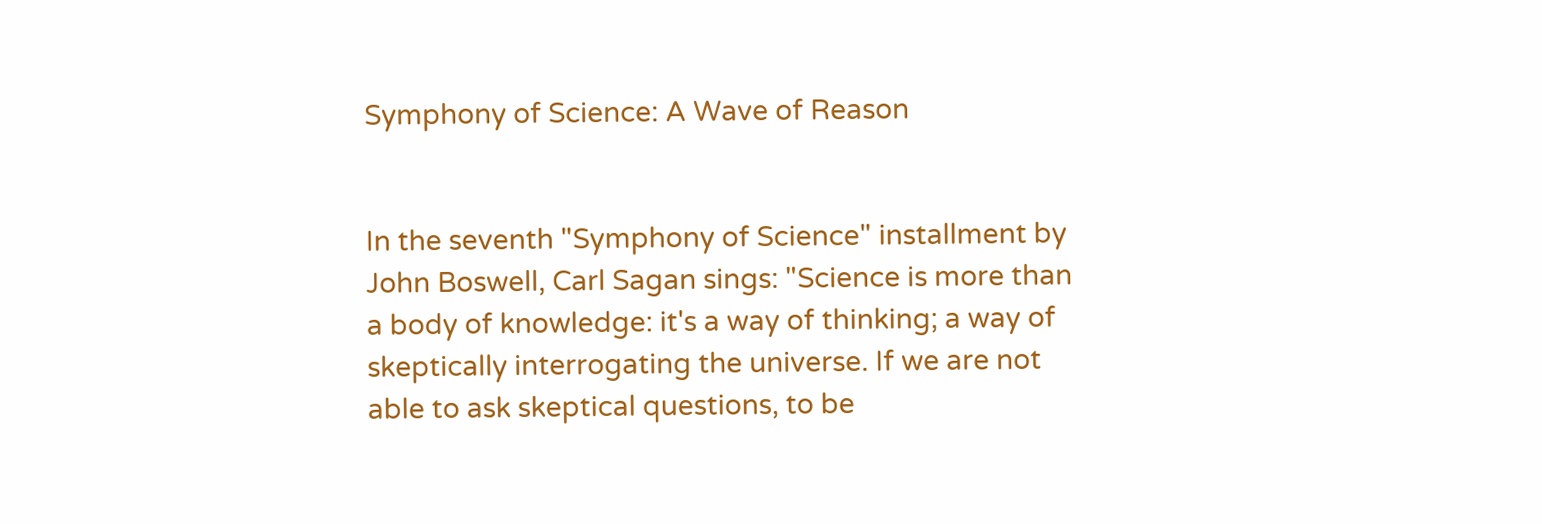Symphony of Science: A Wave of Reason


In the seventh "Symphony of Science" installment by John Boswell, Carl Sagan sings: "Science is more than a body of knowledge: it's a way of thinking; a way of skeptically interrogating the universe. If we are not able to ask skeptical questions, to be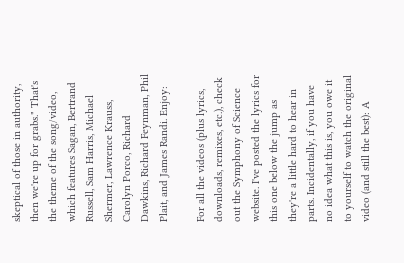skeptical of those in authority, then we're up for grabs." That's the theme of the song/video, which features Sagan, Bertrand Russell, Sam Harris, Michael Shermer, Lawrence Krauss, Carolyn Porco, Richard Dawkins, Richard Feynman, Phil Plait, and James Randi. Enjoy:

For all the videos (plus lyrics, downloads, remixes, etc.), check out the Symphony of Science website. I've posted the lyrics for this one below the jump as they're a little hard to hear in parts. Incidentally, if you have no idea what this is, you owe it to yourself to watch the original video (and still the best): A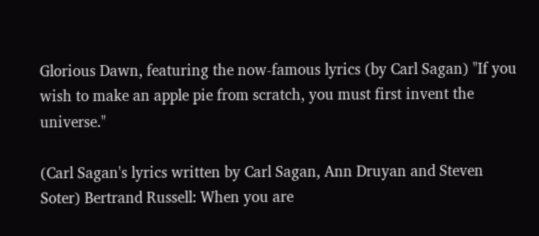Glorious Dawn, featuring the now-famous lyrics (by Carl Sagan) "If you wish to make an apple pie from scratch, you must first invent the universe."

(Carl Sagan's lyrics written by Carl Sagan, Ann Druyan and Steven Soter) Bertrand Russell: When you are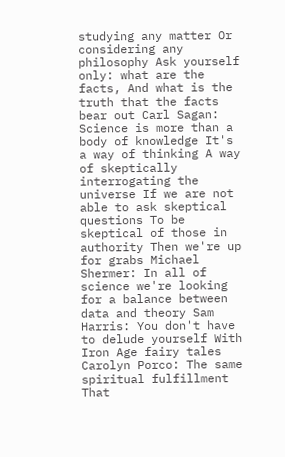studying any matter Or considering any philosophy Ask yourself only: what are the facts, And what is the truth that the facts bear out Carl Sagan: Science is more than a body of knowledge It's a way of thinking A way of skeptically interrogating the universe If we are not able to ask skeptical questions To be skeptical of those in authority Then we're up for grabs Michael Shermer: In all of science we're looking for a balance between data and theory Sam Harris: You don't have to delude yourself With Iron Age fairy tales Carolyn Porco: The same spiritual fulfillment That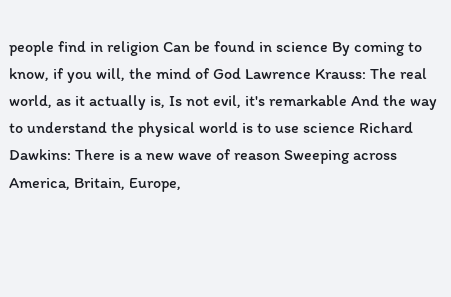people find in religion Can be found in science By coming to know, if you will, the mind of God Lawrence Krauss: The real world, as it actually is, Is not evil, it's remarkable And the way to understand the physical world is to use science Richard Dawkins: There is a new wave of reason Sweeping across America, Britain, Europe,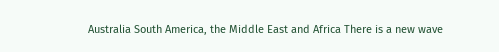Australia South America, the Middle East and Africa There is a new wave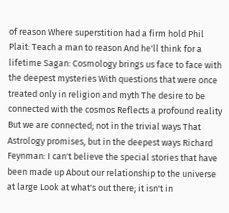of reason Where superstition had a firm hold Phil Plait: Teach a man to reason And he'll think for a lifetime Sagan: Cosmology brings us face to face with the deepest mysteries With questions that were once treated only in religion and myth The desire to be connected with the cosmos Reflects a profound reality But we are connected; not in the trivial ways That Astrology promises, but in the deepest ways Richard Feynman: I can't believe the special stories that have been made up About our relationship to the universe at large Look at what's out there; it isn't in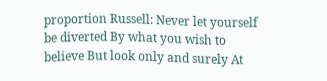proportion Russell: Never let yourself be diverted By what you wish to believe But look only and surely At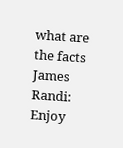what are the facts James Randi: Enjoy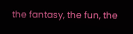the fantasy, the fun, the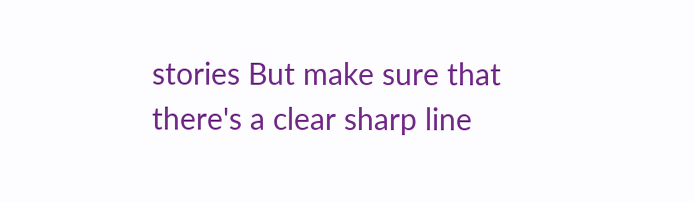stories But make sure that there's a clear sharp line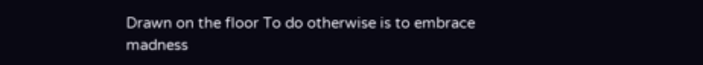Drawn on the floor To do otherwise is to embrace madness